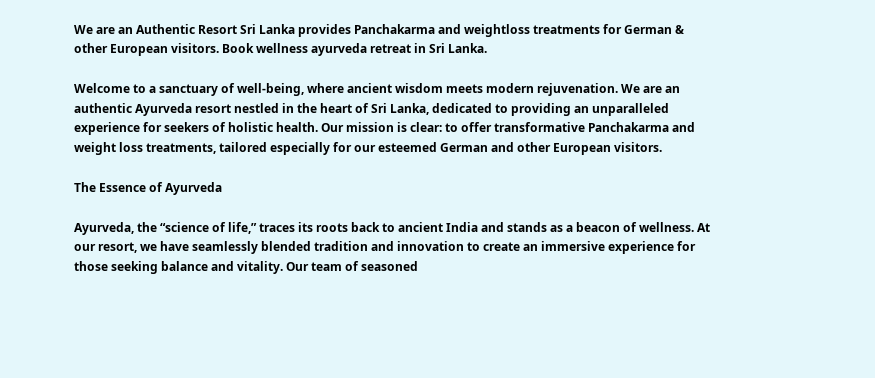We are an Authentic Resort Sri Lanka provides Panchakarma and weightloss treatments for German & other European visitors. Book wellness ayurveda retreat in Sri Lanka.

Welcome to a sanctuary of well-being, where ancient wisdom meets modern rejuvenation. We are an authentic Ayurveda resort nestled in the heart of Sri Lanka, dedicated to providing an unparalleled experience for seekers of holistic health. Our mission is clear: to offer transformative Panchakarma and weight loss treatments, tailored especially for our esteemed German and other European visitors.

The Essence of Ayurveda

Ayurveda, the “science of life,” traces its roots back to ancient India and stands as a beacon of wellness. At our resort, we have seamlessly blended tradition and innovation to create an immersive experience for those seeking balance and vitality. Our team of seasoned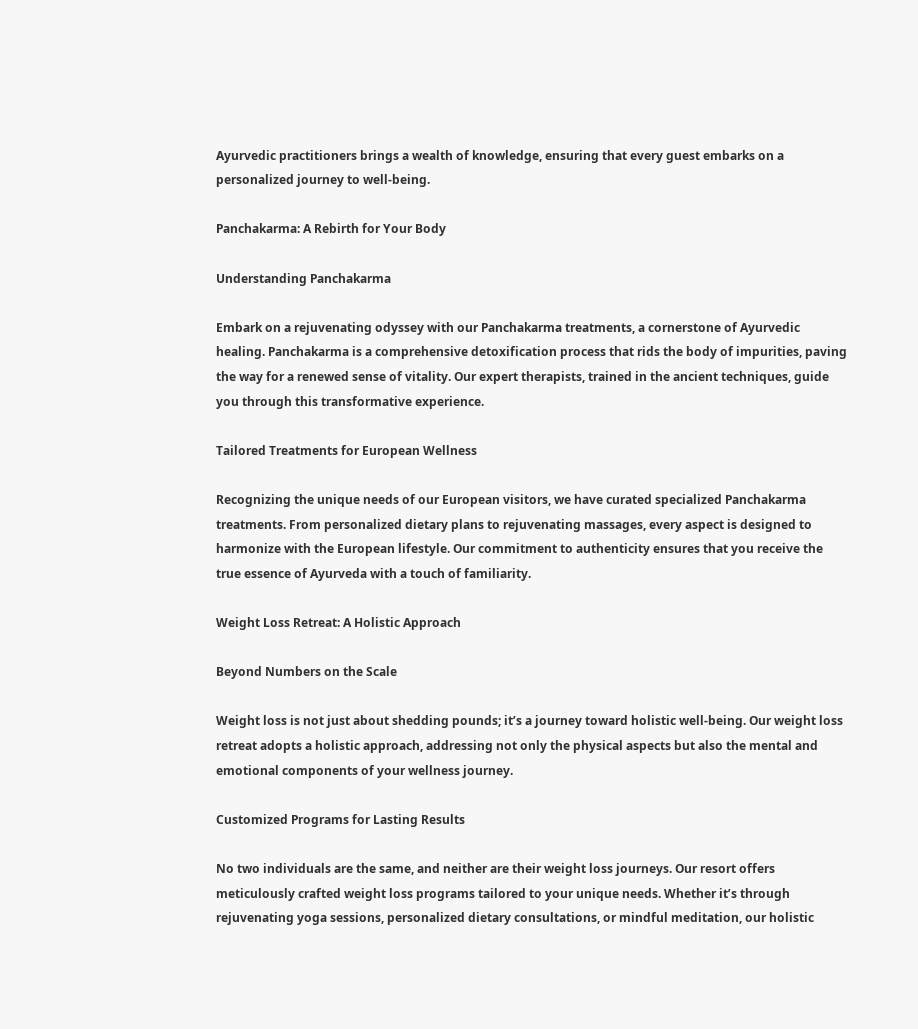Ayurvedic practitioners brings a wealth of knowledge, ensuring that every guest embarks on a personalized journey to well-being.

Panchakarma: A Rebirth for Your Body

Understanding Panchakarma

Embark on a rejuvenating odyssey with our Panchakarma treatments, a cornerstone of Ayurvedic healing. Panchakarma is a comprehensive detoxification process that rids the body of impurities, paving the way for a renewed sense of vitality. Our expert therapists, trained in the ancient techniques, guide you through this transformative experience.

Tailored Treatments for European Wellness

Recognizing the unique needs of our European visitors, we have curated specialized Panchakarma treatments. From personalized dietary plans to rejuvenating massages, every aspect is designed to harmonize with the European lifestyle. Our commitment to authenticity ensures that you receive the true essence of Ayurveda with a touch of familiarity.

Weight Loss Retreat: A Holistic Approach

Beyond Numbers on the Scale

Weight loss is not just about shedding pounds; it’s a journey toward holistic well-being. Our weight loss retreat adopts a holistic approach, addressing not only the physical aspects but also the mental and emotional components of your wellness journey.

Customized Programs for Lasting Results

No two individuals are the same, and neither are their weight loss journeys. Our resort offers meticulously crafted weight loss programs tailored to your unique needs. Whether it’s through rejuvenating yoga sessions, personalized dietary consultations, or mindful meditation, our holistic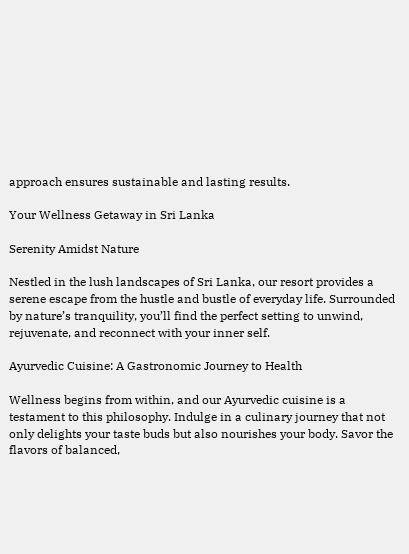approach ensures sustainable and lasting results.

Your Wellness Getaway in Sri Lanka

Serenity Amidst Nature

Nestled in the lush landscapes of Sri Lanka, our resort provides a serene escape from the hustle and bustle of everyday life. Surrounded by nature’s tranquility, you’ll find the perfect setting to unwind, rejuvenate, and reconnect with your inner self.

Ayurvedic Cuisine: A Gastronomic Journey to Health

Wellness begins from within, and our Ayurvedic cuisine is a testament to this philosophy. Indulge in a culinary journey that not only delights your taste buds but also nourishes your body. Savor the flavors of balanced,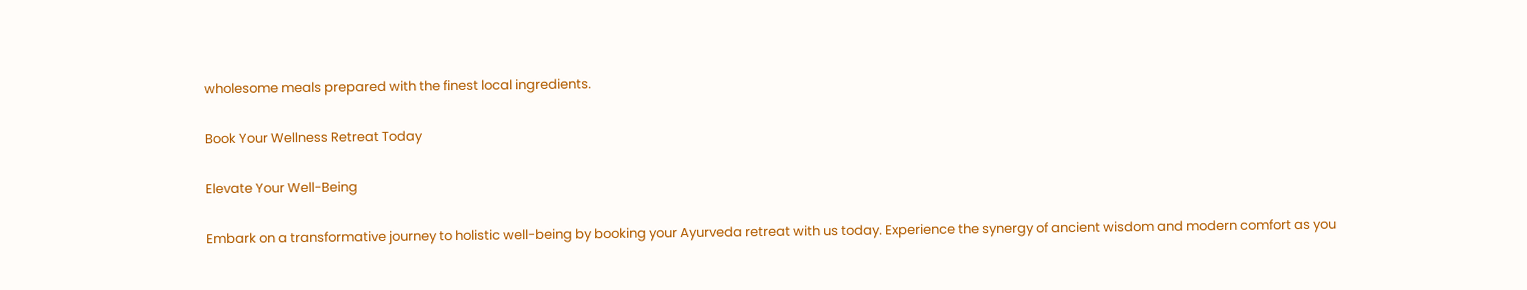wholesome meals prepared with the finest local ingredients.

Book Your Wellness Retreat Today

Elevate Your Well-Being

Embark on a transformative journey to holistic well-being by booking your Ayurveda retreat with us today. Experience the synergy of ancient wisdom and modern comfort as you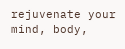rejuvenate your mind, body,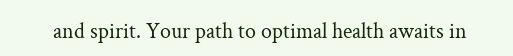and spirit. Your path to optimal health awaits in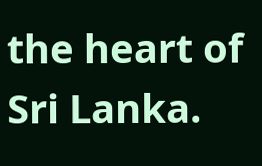the heart of Sri Lanka.